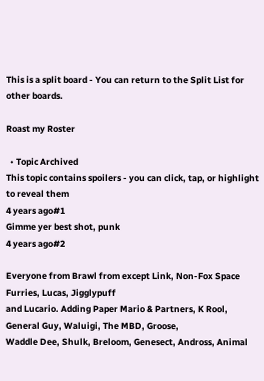This is a split board - You can return to the Split List for other boards.

Roast my Roster

  • Topic Archived
This topic contains spoilers - you can click, tap, or highlight to reveal them
4 years ago#1
Gimme yer best shot, punk
4 years ago#2

Everyone from Brawl from except Link, Non-Fox Space Furries, Lucas, Jigglypuff
and Lucario. Adding Paper Mario & Partners, K Rool, General Guy, Waluigi, The MBD, Groose,
Waddle Dee, Shulk, Breloom, Genesect, Andross, Animal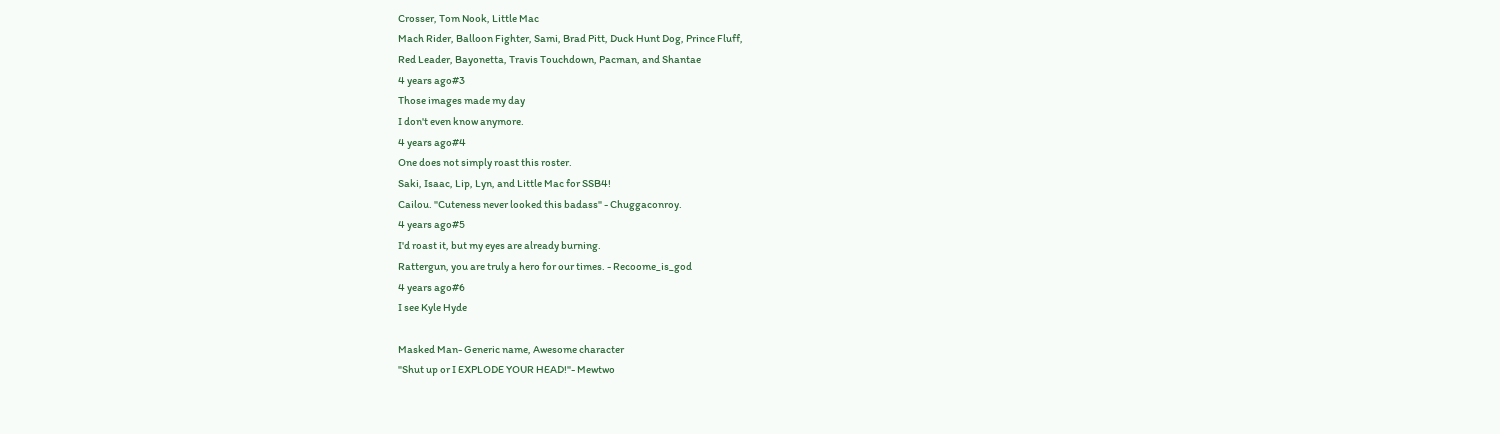Crosser, Tom Nook, Little Mac
Mach Rider, Balloon Fighter, Sami, Brad Pitt, Duck Hunt Dog, Prince Fluff,
Red Leader, Bayonetta, Travis Touchdown, Pacman, and Shantae
4 years ago#3
Those images made my day
I don't even know anymore.
4 years ago#4
One does not simply roast this roster.
Saki, Isaac, Lip, Lyn, and Little Mac for SSB4!
Cailou. "Cuteness never looked this badass" - Chuggaconroy.
4 years ago#5
I'd roast it, but my eyes are already burning.
Rattergun, you are truly a hero for our times. - Recoome_is_god
4 years ago#6
I see Kyle Hyde

Masked Man- Generic name, Awesome character
"Shut up or I EXPLODE YOUR HEAD!"- Mewtwo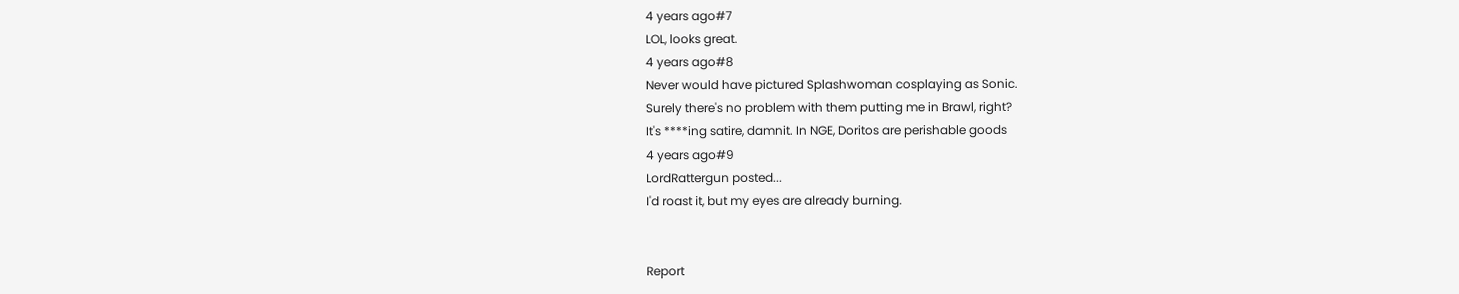4 years ago#7
LOL, looks great.
4 years ago#8
Never would have pictured Splashwoman cosplaying as Sonic.
Surely there's no problem with them putting me in Brawl, right?
It's ****ing satire, damnit. In NGE, Doritos are perishable goods
4 years ago#9
LordRattergun posted...
I'd roast it, but my eyes are already burning.


Report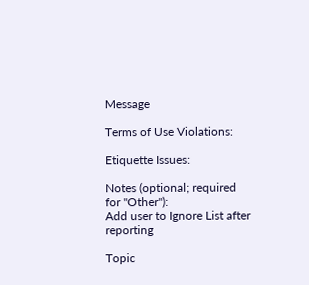Message

Terms of Use Violations:

Etiquette Issues:

Notes (optional; required for "Other"):
Add user to Ignore List after reporting

Topic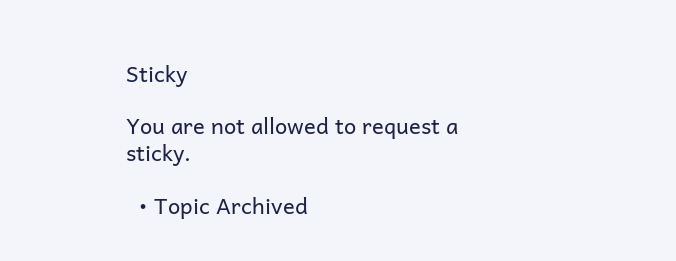Sticky

You are not allowed to request a sticky.

  • Topic Archived